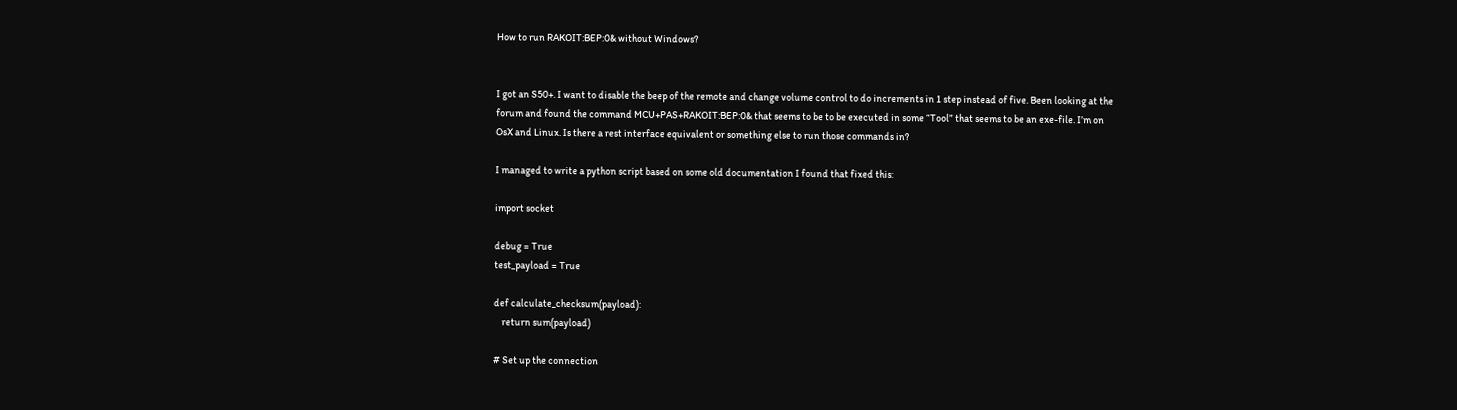How to run RAKOIT:BEP:0& without Windows?


I got an S50+. I want to disable the beep of the remote and change volume control to do increments in 1 step instead of five. Been looking at the forum and found the command MCU+PAS+RAKOIT:BEP:0& that seems to be to be executed in some “Tool” that seems to be an exe-file. I’m on OsX and Linux. Is there a rest interface equivalent or something else to run those commands in?

I managed to write a python script based on some old documentation I found that fixed this:

import socket

debug = True
test_payload = True

def calculate_checksum(payload):
    return sum(payload)

# Set up the connection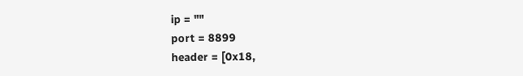ip = ""
port = 8899
header = [0x18,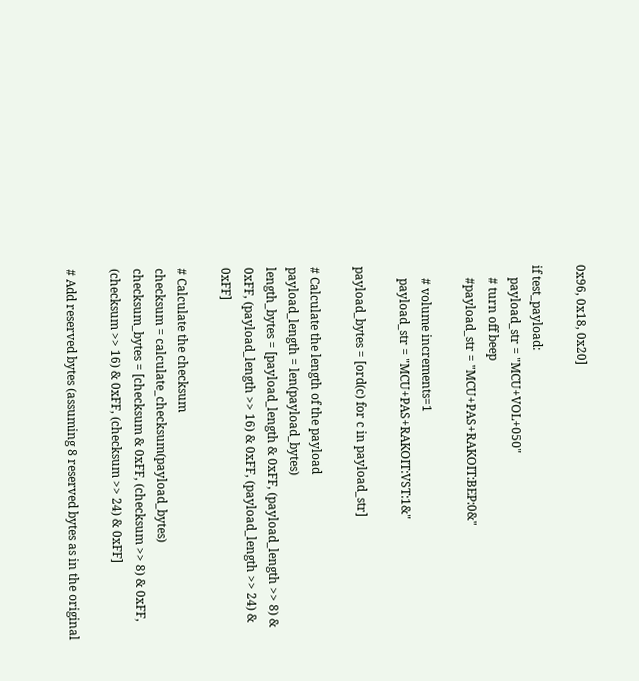0x96, 0x18, 0x20]

if test_payload:
    payload_str = "MCU+VOL+050"
    # turn off beep
    #payload_str = "MCU+PAS+RAKOIT:BEP:0&"

    # volume increments=1
    payload_str = "MCU+PAS+RAKOIT:VST:1&"

payload_bytes = [ord(c) for c in payload_str]

# Calculate the length of the payload
payload_length = len(payload_bytes)
length_bytes = [payload_length & 0xFF, (payload_length >> 8) & 0xFF, (payload_length >> 16) & 0xFF, (payload_length >> 24) & 0xFF]

# Calculate the checksum
checksum = calculate_checksum(payload_bytes)
checksum_bytes = [checksum & 0xFF, (checksum >> 8) & 0xFF, (checksum >> 16) & 0xFF, (checksum >> 24) & 0xFF]

# Add reserved bytes (assuming 8 reserved bytes as in the original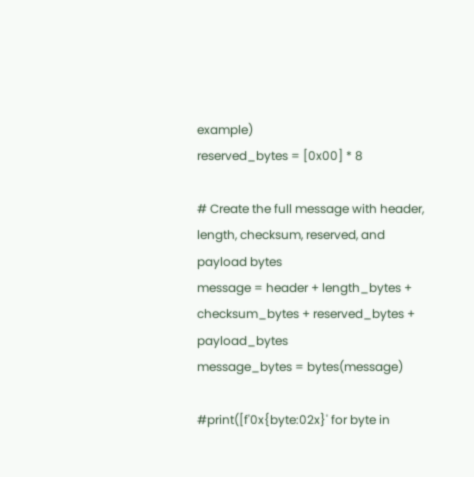example)
reserved_bytes = [0x00] * 8

# Create the full message with header, length, checksum, reserved, and payload bytes
message = header + length_bytes + checksum_bytes + reserved_bytes + payload_bytes
message_bytes = bytes(message)

#print([f'0x{byte:02x}' for byte in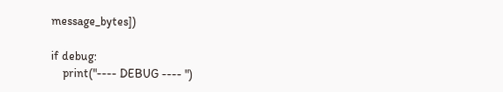message_bytes])

if debug:
    print("---- DEBUG ---- ")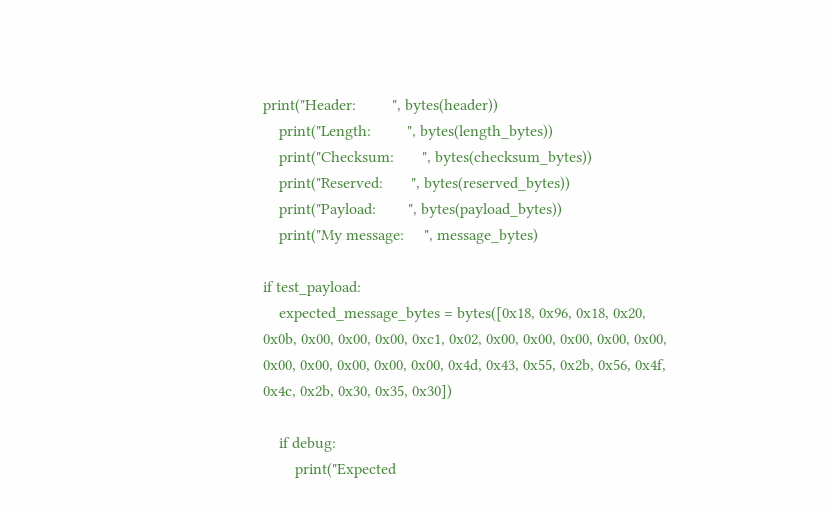print("Header:         ", bytes(header))
    print("Length:         ", bytes(length_bytes))
    print("Checksum:       ", bytes(checksum_bytes))
    print("Reserved:       ", bytes(reserved_bytes))
    print("Payload:        ", bytes(payload_bytes))
    print("My message:     ", message_bytes)

if test_payload:
    expected_message_bytes = bytes([0x18, 0x96, 0x18, 0x20, 0x0b, 0x00, 0x00, 0x00, 0xc1, 0x02, 0x00, 0x00, 0x00, 0x00, 0x00, 0x00, 0x00, 0x00, 0x00, 0x00, 0x4d, 0x43, 0x55, 0x2b, 0x56, 0x4f, 0x4c, 0x2b, 0x30, 0x35, 0x30])

    if debug:
        print("Expected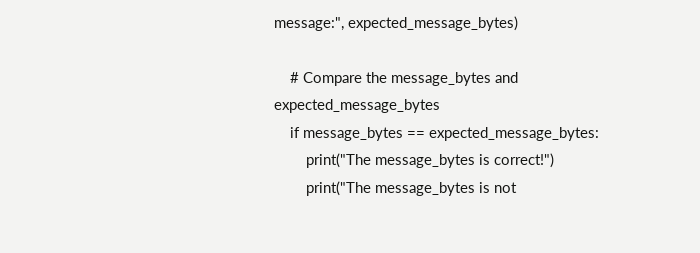message:", expected_message_bytes)

    # Compare the message_bytes and expected_message_bytes
    if message_bytes == expected_message_bytes:
        print("The message_bytes is correct!")
        print("The message_bytes is not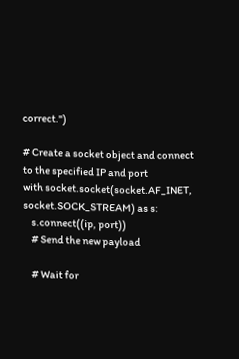correct.")

# Create a socket object and connect to the specified IP and port
with socket.socket(socket.AF_INET, socket.SOCK_STREAM) as s:
    s.connect((ip, port))
    # Send the new payload

    # Wait for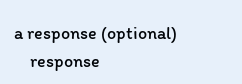a response (optional)
    response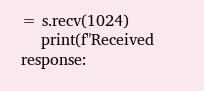= s.recv(1024)
    print(f"Received response: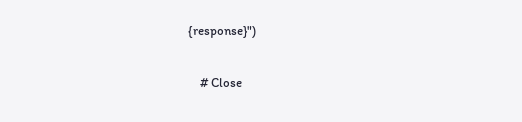{response}")

    # Close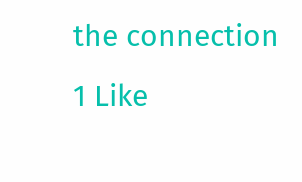the connection
1 Like